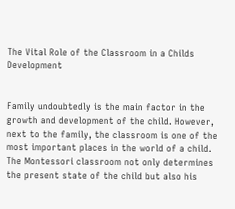The Vital Role of the Classroom in a Childs Development


Family undoubtedly is the main factor in the growth and development of the child. However, next to the family, the classroom is one of the most important places in the world of a child. The Montessori classroom not only determines the present state of the child but also his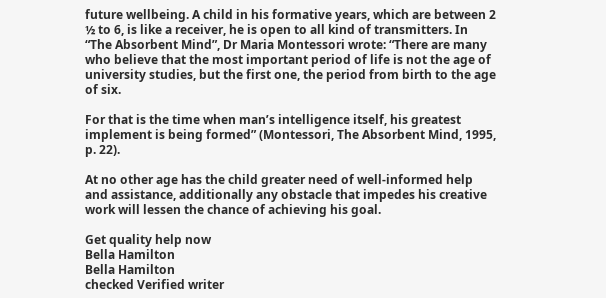future wellbeing. A child in his formative years, which are between 2 ½ to 6, is like a receiver, he is open to all kind of transmitters. In “The Absorbent Mind”, Dr Maria Montessori wrote: “There are many who believe that the most important period of life is not the age of university studies, but the first one, the period from birth to the age of six.

For that is the time when man’s intelligence itself, his greatest implement is being formed” (Montessori, The Absorbent Mind, 1995, p. 22).

At no other age has the child greater need of well-informed help and assistance, additionally any obstacle that impedes his creative work will lessen the chance of achieving his goal.

Get quality help now
Bella Hamilton
Bella Hamilton
checked Verified writer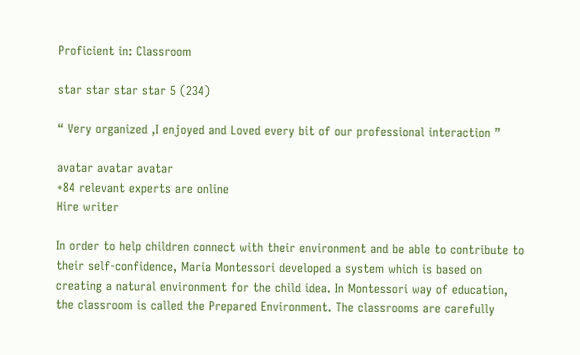Proficient in: Classroom

star star star star 5 (234)

“ Very organized ,I enjoyed and Loved every bit of our professional interaction ”

avatar avatar avatar
+84 relevant experts are online
Hire writer

In order to help children connect with their environment and be able to contribute to their self-confidence, Maria Montessori developed a system which is based on creating a natural environment for the child idea. In Montessori way of education, the classroom is called the Prepared Environment. The classrooms are carefully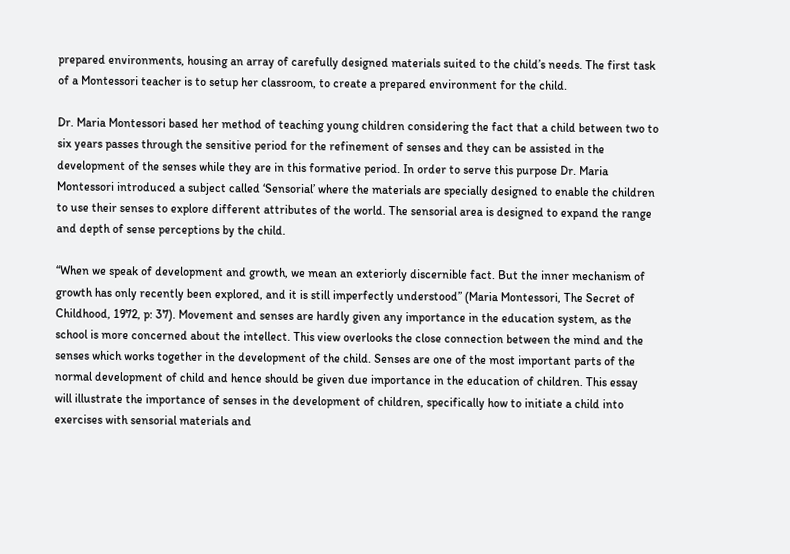prepared environments, housing an array of carefully designed materials suited to the child’s needs. The first task of a Montessori teacher is to setup her classroom, to create a prepared environment for the child.

Dr. Maria Montessori based her method of teaching young children considering the fact that a child between two to six years passes through the sensitive period for the refinement of senses and they can be assisted in the development of the senses while they are in this formative period. In order to serve this purpose Dr. Maria Montessori introduced a subject called ‘Sensorial’ where the materials are specially designed to enable the children to use their senses to explore different attributes of the world. The sensorial area is designed to expand the range and depth of sense perceptions by the child.

“When we speak of development and growth, we mean an exteriorly discernible fact. But the inner mechanism of growth has only recently been explored, and it is still imperfectly understood” (Maria Montessori, The Secret of Childhood, 1972, p: 37). Movement and senses are hardly given any importance in the education system, as the school is more concerned about the intellect. This view overlooks the close connection between the mind and the senses which works together in the development of the child. Senses are one of the most important parts of the normal development of child and hence should be given due importance in the education of children. This essay will illustrate the importance of senses in the development of children, specifically how to initiate a child into exercises with sensorial materials and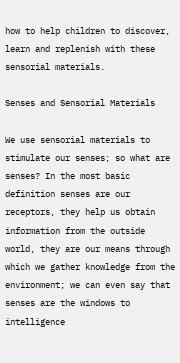how to help children to discover, learn and replenish with these sensorial materials.

Senses and Sensorial Materials

We use sensorial materials to stimulate our senses; so what are senses? In the most basic definition senses are our receptors, they help us obtain information from the outside world, they are our means through which we gather knowledge from the environment; we can even say that senses are the windows to intelligence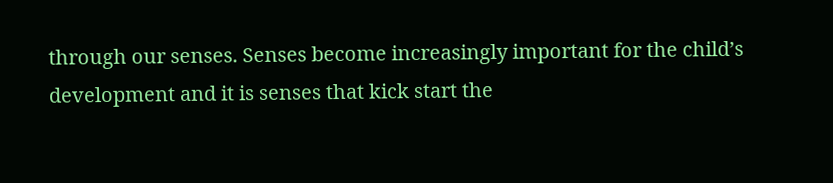through our senses. Senses become increasingly important for the child’s development and it is senses that kick start the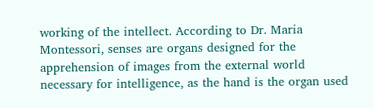working of the intellect. According to Dr. Maria Montessori, senses are organs designed for the apprehension of images from the external world necessary for intelligence, as the hand is the organ used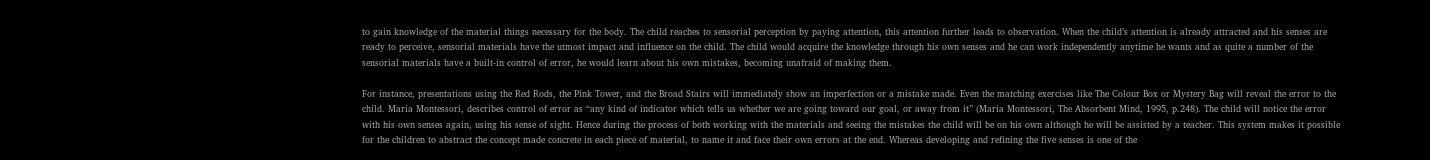to gain knowledge of the material things necessary for the body. The child reaches to sensorial perception by paying attention, this attention further leads to observation. When the child’s attention is already attracted and his senses are ready to perceive, sensorial materials have the utmost impact and influence on the child. The child would acquire the knowledge through his own senses and he can work independently anytime he wants and as quite a number of the sensorial materials have a built-in control of error, he would learn about his own mistakes, becoming unafraid of making them.

For instance, presentations using the Red Rods, the Pink Tower, and the Broad Stairs will immediately show an imperfection or a mistake made. Even the matching exercises like The Colour Box or Mystery Bag will reveal the error to the child. Maria Montessori, describes control of error as “any kind of indicator which tells us whether we are going toward our goal, or away from it” (Maria Montessori, The Absorbent Mind, 1995, p.248). The child will notice the error with his own senses again, using his sense of sight. Hence during the process of both working with the materials and seeing the mistakes the child will be on his own although he will be assisted by a teacher. This system makes it possible for the children to abstract the concept made concrete in each piece of material, to name it and face their own errors at the end. Whereas developing and refining the five senses is one of the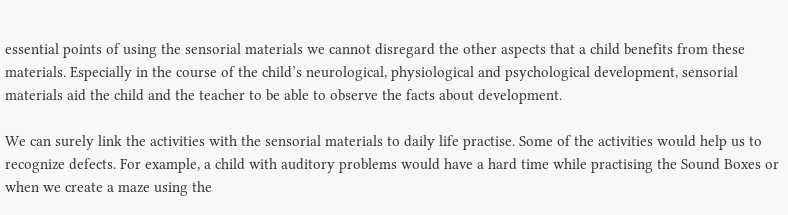essential points of using the sensorial materials we cannot disregard the other aspects that a child benefits from these materials. Especially in the course of the child’s neurological, physiological and psychological development, sensorial materials aid the child and the teacher to be able to observe the facts about development.

We can surely link the activities with the sensorial materials to daily life practise. Some of the activities would help us to recognize defects. For example, a child with auditory problems would have a hard time while practising the Sound Boxes or when we create a maze using the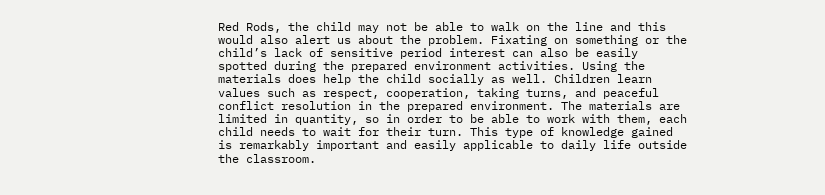Red Rods, the child may not be able to walk on the line and this would also alert us about the problem. Fixating on something or the child’s lack of sensitive period interest can also be easily spotted during the prepared environment activities. Using the materials does help the child socially as well. Children learn values such as respect, cooperation, taking turns, and peaceful conflict resolution in the prepared environment. The materials are limited in quantity, so in order to be able to work with them, each child needs to wait for their turn. This type of knowledge gained is remarkably important and easily applicable to daily life outside the classroom.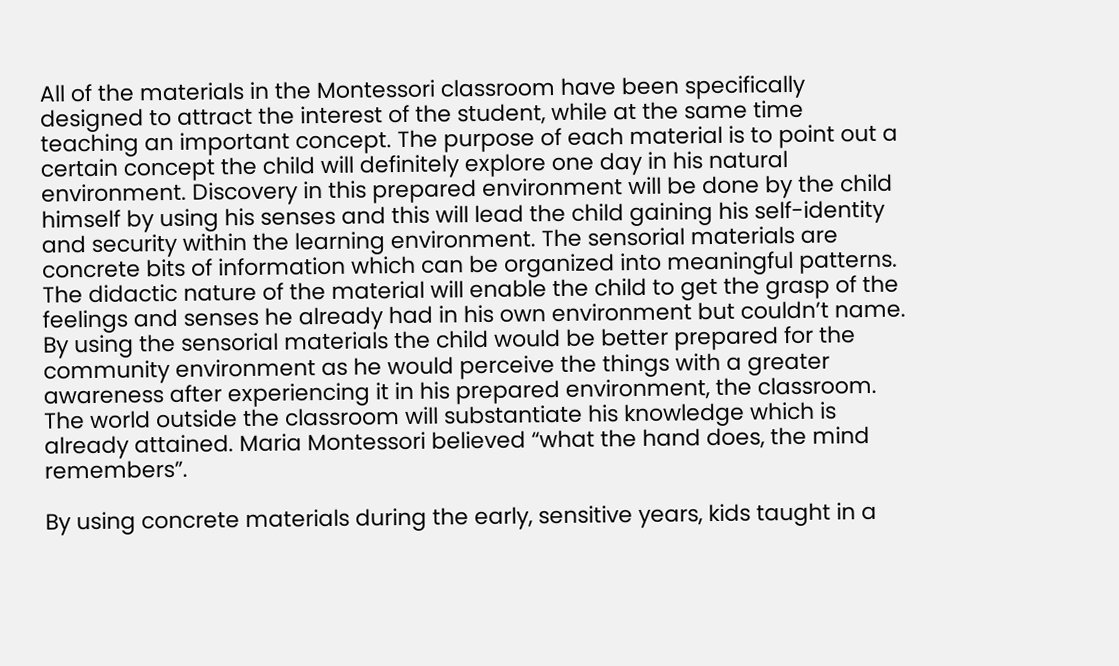All of the materials in the Montessori classroom have been specifically designed to attract the interest of the student, while at the same time teaching an important concept. The purpose of each material is to point out a certain concept the child will definitely explore one day in his natural environment. Discovery in this prepared environment will be done by the child himself by using his senses and this will lead the child gaining his self-identity and security within the learning environment. The sensorial materials are concrete bits of information which can be organized into meaningful patterns. The didactic nature of the material will enable the child to get the grasp of the feelings and senses he already had in his own environment but couldn’t name. By using the sensorial materials the child would be better prepared for the community environment as he would perceive the things with a greater awareness after experiencing it in his prepared environment, the classroom. The world outside the classroom will substantiate his knowledge which is already attained. Maria Montessori believed “what the hand does, the mind remembers”.

By using concrete materials during the early, sensitive years, kids taught in a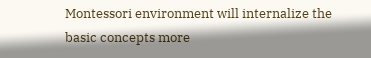Montessori environment will internalize the basic concepts more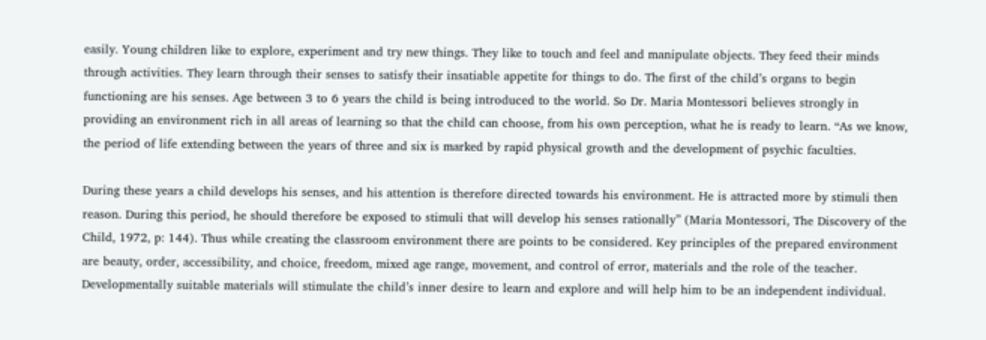easily. Young children like to explore, experiment and try new things. They like to touch and feel and manipulate objects. They feed their minds through activities. They learn through their senses to satisfy their insatiable appetite for things to do. The first of the child’s organs to begin functioning are his senses. Age between 3 to 6 years the child is being introduced to the world. So Dr. Maria Montessori believes strongly in providing an environment rich in all areas of learning so that the child can choose, from his own perception, what he is ready to learn. “As we know, the period of life extending between the years of three and six is marked by rapid physical growth and the development of psychic faculties.

During these years a child develops his senses, and his attention is therefore directed towards his environment. He is attracted more by stimuli then reason. During this period, he should therefore be exposed to stimuli that will develop his senses rationally” (Maria Montessori, The Discovery of the Child, 1972, p: 144). Thus while creating the classroom environment there are points to be considered. Key principles of the prepared environment are beauty, order, accessibility, and choice, freedom, mixed age range, movement, and control of error, materials and the role of the teacher. Developmentally suitable materials will stimulate the child’s inner desire to learn and explore and will help him to be an independent individual.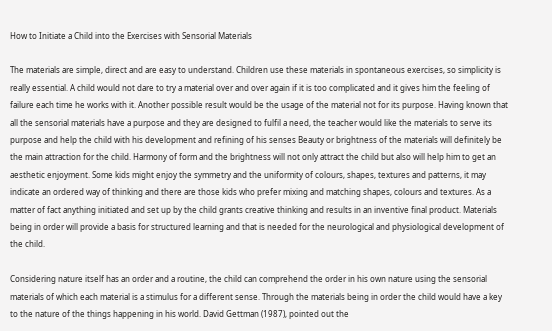How to Initiate a Child into the Exercises with Sensorial Materials

The materials are simple, direct and are easy to understand. Children use these materials in spontaneous exercises, so simplicity is really essential. A child would not dare to try a material over and over again if it is too complicated and it gives him the feeling of failure each time he works with it. Another possible result would be the usage of the material not for its purpose. Having known that all the sensorial materials have a purpose and they are designed to fulfil a need, the teacher would like the materials to serve its purpose and help the child with his development and refining of his senses Beauty or brightness of the materials will definitely be the main attraction for the child. Harmony of form and the brightness will not only attract the child but also will help him to get an aesthetic enjoyment. Some kids might enjoy the symmetry and the uniformity of colours, shapes, textures and patterns, it may indicate an ordered way of thinking and there are those kids who prefer mixing and matching shapes, colours and textures. As a matter of fact anything initiated and set up by the child grants creative thinking and results in an inventive final product. Materials being in order will provide a basis for structured learning and that is needed for the neurological and physiological development of the child.

Considering nature itself has an order and a routine, the child can comprehend the order in his own nature using the sensorial materials of which each material is a stimulus for a different sense. Through the materials being in order the child would have a key to the nature of the things happening in his world. David Gettman (1987), pointed out the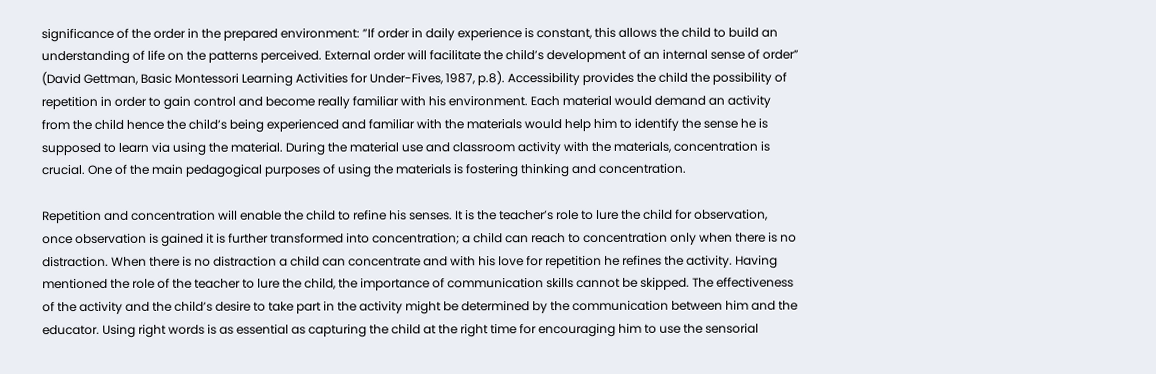significance of the order in the prepared environment: ”If order in daily experience is constant, this allows the child to build an understanding of life on the patterns perceived. External order will facilitate the child’s development of an internal sense of order” (David Gettman, Basic Montessori Learning Activities for Under-Fives, 1987, p.8). Accessibility provides the child the possibility of repetition in order to gain control and become really familiar with his environment. Each material would demand an activity from the child hence the child’s being experienced and familiar with the materials would help him to identify the sense he is supposed to learn via using the material. During the material use and classroom activity with the materials, concentration is crucial. One of the main pedagogical purposes of using the materials is fostering thinking and concentration.

Repetition and concentration will enable the child to refine his senses. It is the teacher’s role to lure the child for observation, once observation is gained it is further transformed into concentration; a child can reach to concentration only when there is no distraction. When there is no distraction a child can concentrate and with his love for repetition he refines the activity. Having mentioned the role of the teacher to lure the child, the importance of communication skills cannot be skipped. The effectiveness of the activity and the child’s desire to take part in the activity might be determined by the communication between him and the educator. Using right words is as essential as capturing the child at the right time for encouraging him to use the sensorial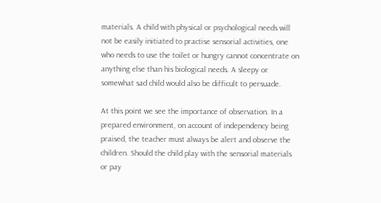materials. A child with physical or psychological needs will not be easily initiated to practise sensorial activities, one who needs to use the toilet or hungry cannot concentrate on anything else than his biological needs. A sleepy or somewhat sad child would also be difficult to persuade.

At this point we see the importance of observation. In a prepared environment, on account of independency being praised, the teacher must always be alert and observe the children. Should the child play with the sensorial materials or pay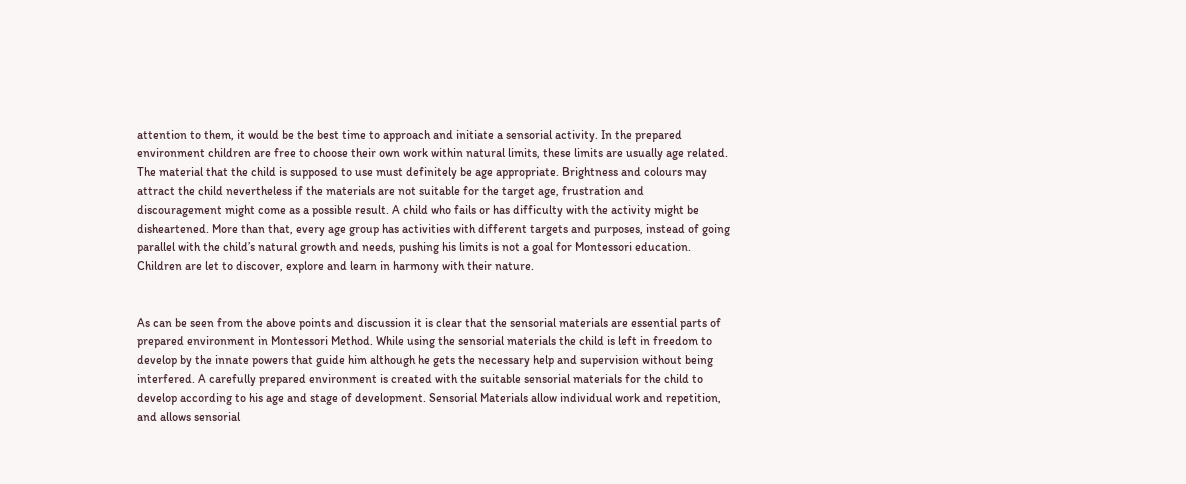attention to them, it would be the best time to approach and initiate a sensorial activity. In the prepared environment children are free to choose their own work within natural limits, these limits are usually age related. The material that the child is supposed to use must definitely be age appropriate. Brightness and colours may attract the child nevertheless if the materials are not suitable for the target age, frustration and discouragement might come as a possible result. A child who fails or has difficulty with the activity might be disheartened. More than that, every age group has activities with different targets and purposes, instead of going parallel with the child’s natural growth and needs, pushing his limits is not a goal for Montessori education. Children are let to discover, explore and learn in harmony with their nature.


As can be seen from the above points and discussion it is clear that the sensorial materials are essential parts of prepared environment in Montessori Method. While using the sensorial materials the child is left in freedom to develop by the innate powers that guide him although he gets the necessary help and supervision without being interfered. A carefully prepared environment is created with the suitable sensorial materials for the child to develop according to his age and stage of development. Sensorial Materials allow individual work and repetition, and allows sensorial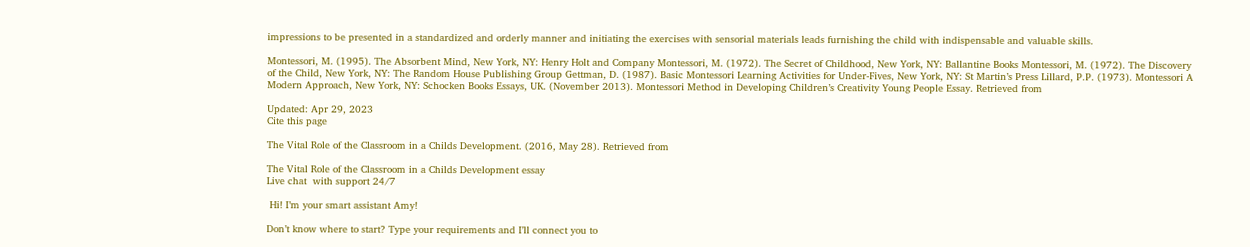impressions to be presented in a standardized and orderly manner and initiating the exercises with sensorial materials leads furnishing the child with indispensable and valuable skills.

Montessori, M. (1995). The Absorbent Mind, New York, NY: Henry Holt and Company Montessori, M. (1972). The Secret of Childhood, New York, NY: Ballantine Books Montessori, M. (1972). The Discovery of the Child, New York, NY: The Random House Publishing Group Gettman, D. (1987). Basic Montessori Learning Activities for Under-Fives, New York, NY: St Martin’s Press Lillard, P.P. (1973). Montessori A Modern Approach, New York, NY: Schocken Books Essays, UK. (November 2013). Montessori Method in Developing Children’s Creativity Young People Essay. Retrieved from

Updated: Apr 29, 2023
Cite this page

The Vital Role of the Classroom in a Childs Development. (2016, May 28). Retrieved from

The Vital Role of the Classroom in a Childs Development essay
Live chat  with support 24/7

 Hi! I’m your smart assistant Amy!

Don’t know where to start? Type your requirements and I’ll connect you to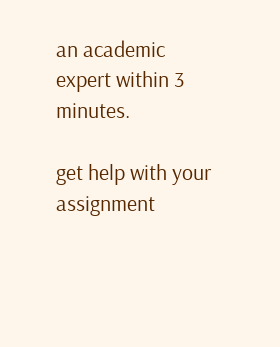an academic expert within 3 minutes.

get help with your assignment